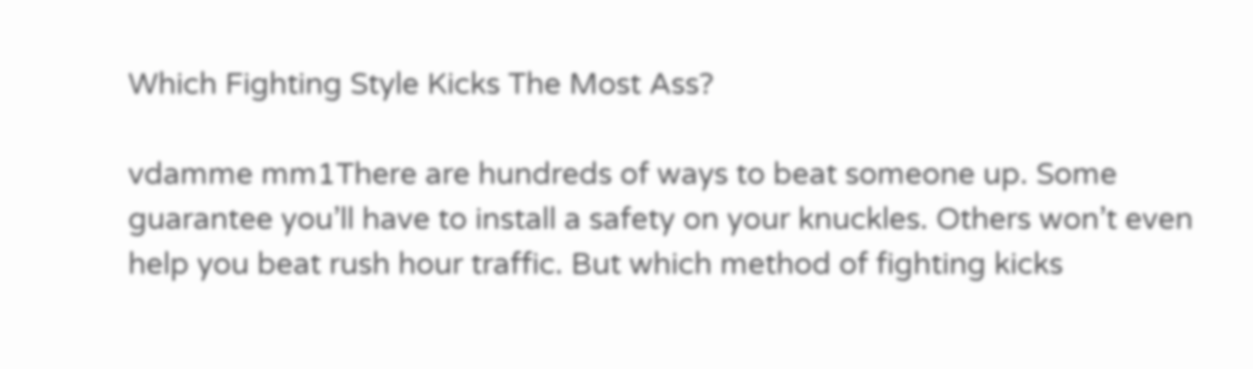Which Fighting Style Kicks The Most Ass?

vdamme mm1There are hundreds of ways to beat someone up. Some guarantee you’ll have to install a safety on your knuckles. Others won’t even help you beat rush hour traffic. But which method of fighting kicks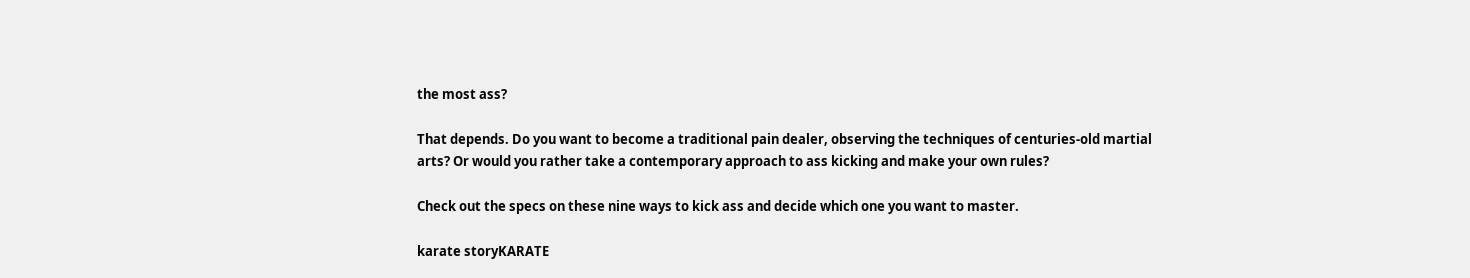the most ass?

That depends. Do you want to become a traditional pain dealer, observing the techniques of centuries-old martial arts? Or would you rather take a contemporary approach to ass kicking and make your own rules?

Check out the specs on these nine ways to kick ass and decide which one you want to master.

karate storyKARATE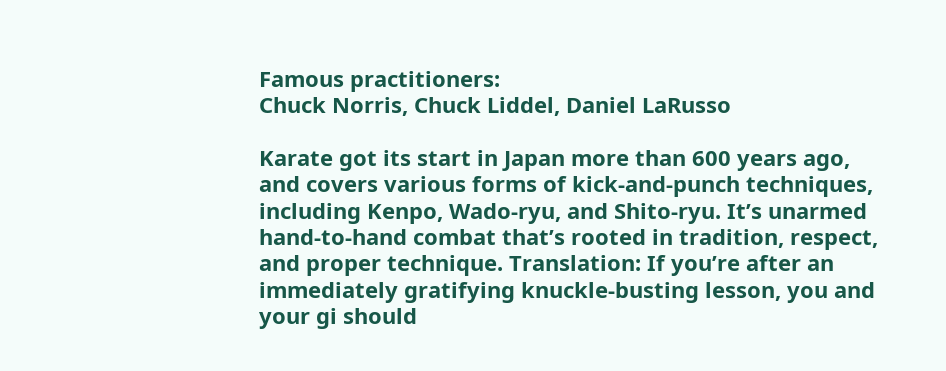Famous practitioners:
Chuck Norris, Chuck Liddel, Daniel LaRusso

Karate got its start in Japan more than 600 years ago, and covers various forms of kick-and-punch techniques, including Kenpo, Wado-ryu, and Shito-ryu. It’s unarmed hand-to-hand combat that’s rooted in tradition, respect, and proper technique. Translation: If you’re after an immediately gratifying knuckle-busting lesson, you and your gi should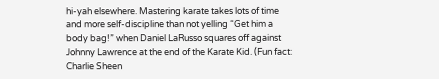hi-yah elsewhere. Mastering karate takes lots of time and more self-discipline than not yelling “Get him a body bag!” when Daniel LaRusso squares off against Johnny Lawrence at the end of the Karate Kid. (Fun fact: Charlie Sheen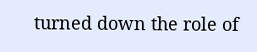turned down the role of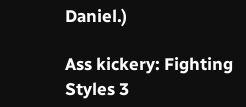Daniel.)

Ass kickery: Fighting Styles 3